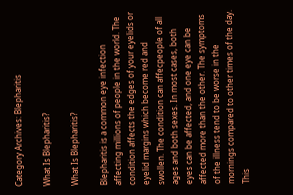Category Archives: Blepharitis

What Is Blepharitis?

What Is Blepharitis?

Blepharitis is a common eye infection affecting millions of people in the world. The condition affects the edges of your eyelids or eyelid margins which become red and swollen. The condition can affecpeople of all ages and both sexes. In most cases, both eyes can be affected, and one eye can be affected more than the other. The symptoms of the illness tend to be worse in the mornings compared to other times of the day. This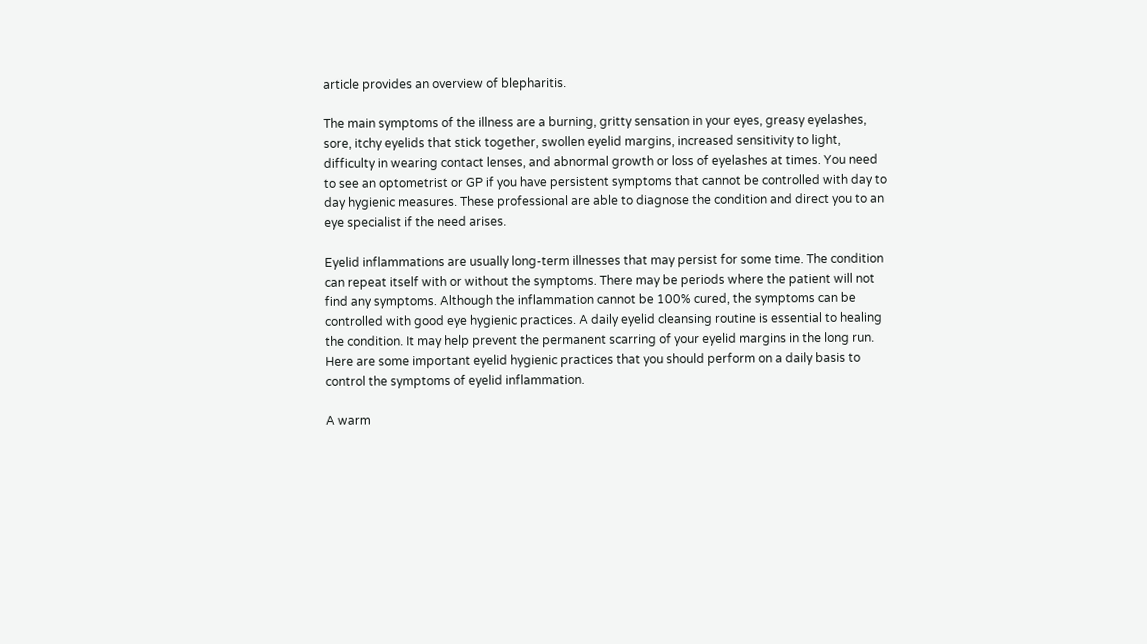article provides an overview of blepharitis.

The main symptoms of the illness are a burning, gritty sensation in your eyes, greasy eyelashes, sore, itchy eyelids that stick together, swollen eyelid margins, increased sensitivity to light, difficulty in wearing contact lenses, and abnormal growth or loss of eyelashes at times. You need to see an optometrist or GP if you have persistent symptoms that cannot be controlled with day to day hygienic measures. These professional are able to diagnose the condition and direct you to an eye specialist if the need arises.

Eyelid inflammations are usually long-term illnesses that may persist for some time. The condition can repeat itself with or without the symptoms. There may be periods where the patient will not find any symptoms. Although the inflammation cannot be 100% cured, the symptoms can be controlled with good eye hygienic practices. A daily eyelid cleansing routine is essential to healing the condition. It may help prevent the permanent scarring of your eyelid margins in the long run. Here are some important eyelid hygienic practices that you should perform on a daily basis to control the symptoms of eyelid inflammation.

A warm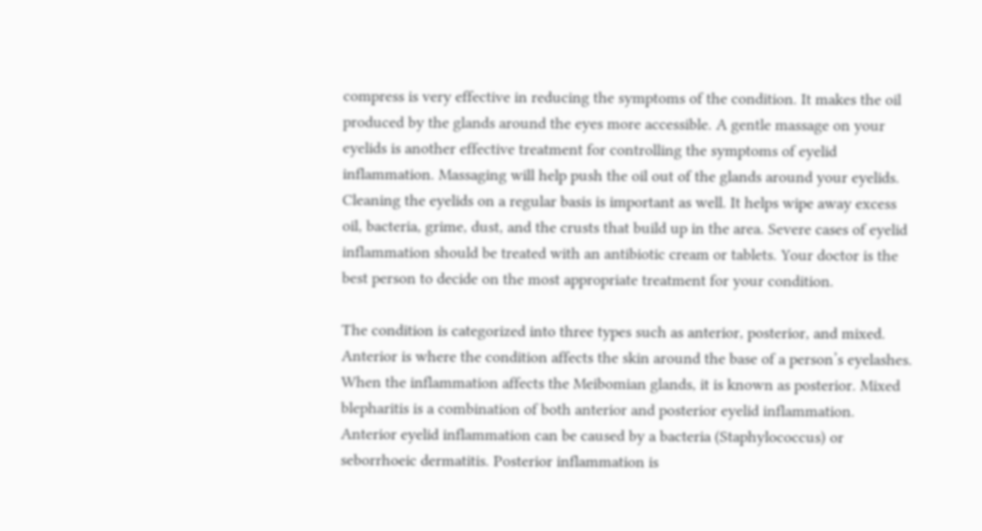compress is very effective in reducing the symptoms of the condition. It makes the oil produced by the glands around the eyes more accessible. A gentle massage on your eyelids is another effective treatment for controlling the symptoms of eyelid inflammation. Massaging will help push the oil out of the glands around your eyelids. Cleaning the eyelids on a regular basis is important as well. It helps wipe away excess oil, bacteria, grime, dust, and the crusts that build up in the area. Severe cases of eyelid inflammation should be treated with an antibiotic cream or tablets. Your doctor is the best person to decide on the most appropriate treatment for your condition.

The condition is categorized into three types such as anterior, posterior, and mixed. Anterior is where the condition affects the skin around the base of a person’s eyelashes. When the inflammation affects the Meibomian glands, it is known as posterior. Mixed blepharitis is a combination of both anterior and posterior eyelid inflammation. Anterior eyelid inflammation can be caused by a bacteria (Staphylococcus) or seborrhoeic dermatitis. Posterior inflammation is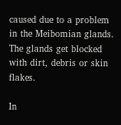caused due to a problem in the Meibomian glands. The glands get blocked with dirt, debris or skin flakes.

In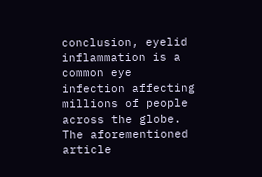conclusion, eyelid inflammation is a common eye infection affecting millions of people across the globe. The aforementioned article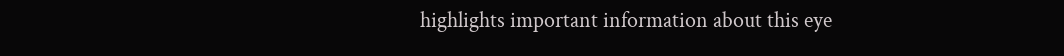highlights important information about this eye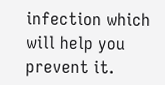infection which will help you prevent it.